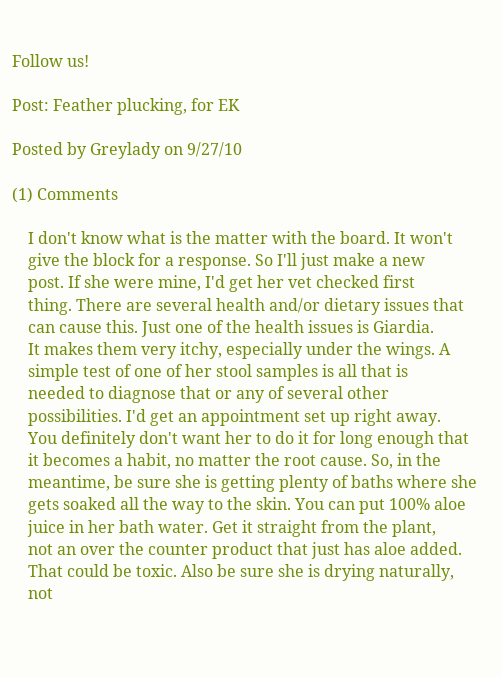Follow us!

Post: Feather plucking, for EK

Posted by Greylady on 9/27/10

(1) Comments

    I don't know what is the matter with the board. It won't
    give the block for a response. So I'll just make a new
    post. If she were mine, I'd get her vet checked first
    thing. There are several health and/or dietary issues that
    can cause this. Just one of the health issues is Giardia.
    It makes them very itchy, especially under the wings. A
    simple test of one of her stool samples is all that is
    needed to diagnose that or any of several other
    possibilities. I'd get an appointment set up right away.
    You definitely don't want her to do it for long enough that
    it becomes a habit, no matter the root cause. So, in the
    meantime, be sure she is getting plenty of baths where she
    gets soaked all the way to the skin. You can put 100% aloe
    juice in her bath water. Get it straight from the plant,
    not an over the counter product that just has aloe added.
    That could be toxic. Also be sure she is drying naturally,
    not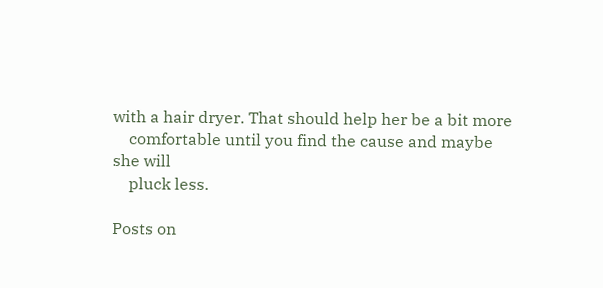with a hair dryer. That should help her be a bit more
    comfortable until you find the cause and maybe she will
    pluck less.

Posts on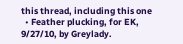this thread, including this one
  • Feather plucking, for EK, 9/27/10, by Greylady.